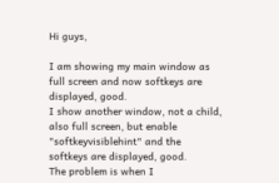Hi guys,

I am showing my main window as full screen and now softkeys are displayed, good.
I show another window, not a child, also full screen, but enable "softkeyvisiblehint" and the softkeys are displayed, good.
The problem is when I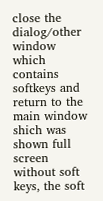close the dialog/other window which contains softkeys and return to the main window shich was shown full screen
without soft keys, the soft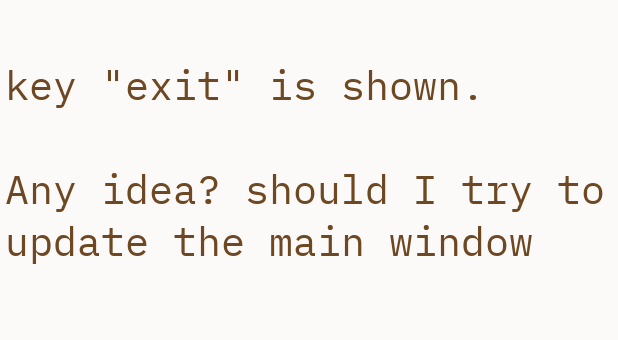key "exit" is shown.

Any idea? should I try to update the main window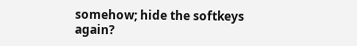somehow; hide the softkeys again?